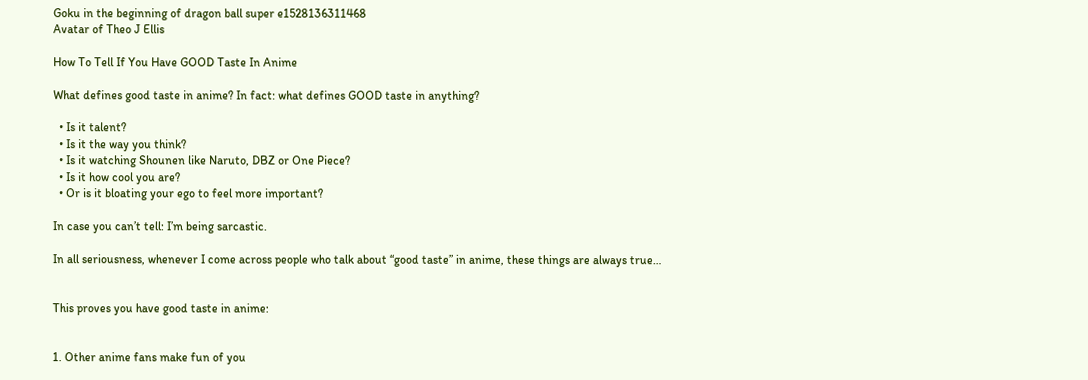Goku in the beginning of dragon ball super e1528136311468
Avatar of Theo J Ellis

How To Tell If You Have GOOD Taste In Anime

What defines good taste in anime? In fact: what defines GOOD taste in anything?

  • Is it talent?
  • Is it the way you think?
  • Is it watching Shounen like Naruto, DBZ or One Piece?
  • Is it how cool you are?
  • Or is it bloating your ego to feel more important?

In case you can’t tell: I’m being sarcastic.

In all seriousness, whenever I come across people who talk about “good taste” in anime, these things are always true…


This proves you have good taste in anime:


1. Other anime fans make fun of you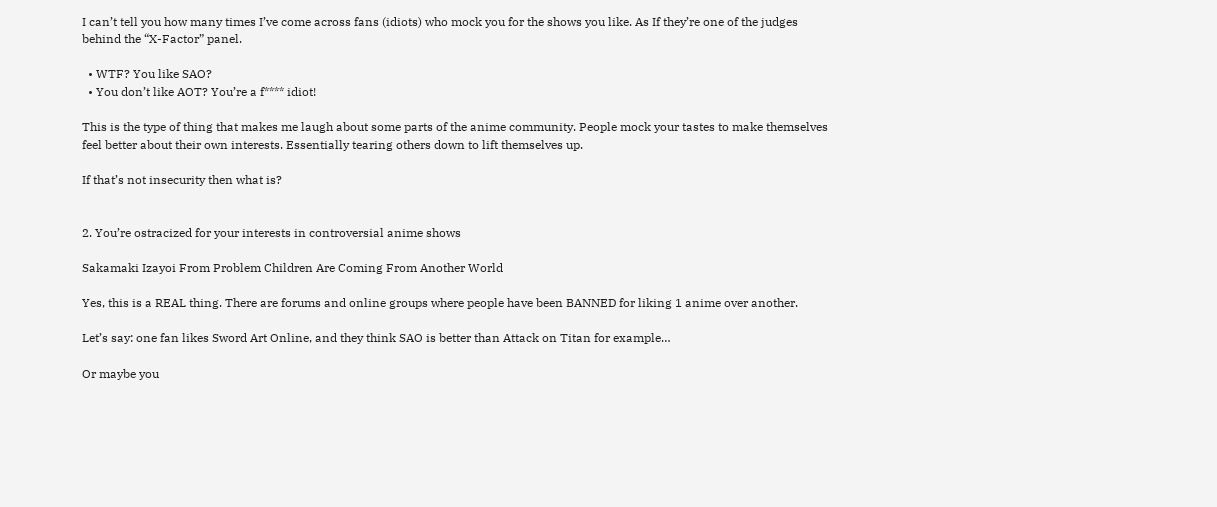I can’t tell you how many times I’ve come across fans (idiots) who mock you for the shows you like. As If they’re one of the judges behind the “X-Factor” panel.

  • WTF? You like SAO?
  • You don’t like AOT? You’re a f**** idiot!

This is the type of thing that makes me laugh about some parts of the anime community. People mock your tastes to make themselves feel better about their own interests. Essentially tearing others down to lift themselves up.

If that’s not insecurity then what is?


2. You’re ostracized for your interests in controversial anime shows

Sakamaki Izayoi From Problem Children Are Coming From Another World

Yes, this is a REAL thing. There are forums and online groups where people have been BANNED for liking 1 anime over another.

Let’s say: one fan likes Sword Art Online, and they think SAO is better than Attack on Titan for example…

Or maybe you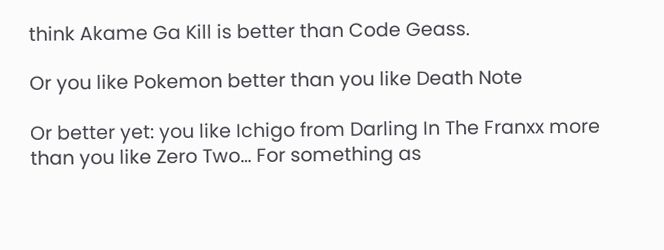think Akame Ga Kill is better than Code Geass.

Or you like Pokemon better than you like Death Note

Or better yet: you like Ichigo from Darling In The Franxx more than you like Zero Two… For something as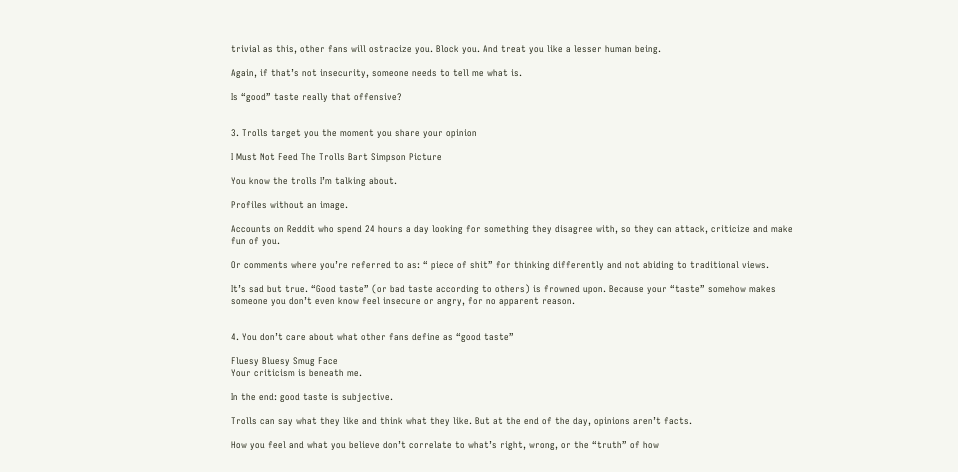trivial as this, other fans will ostracize you. Block you. And treat you like a lesser human being.

Again, if that’s not insecurity, someone needs to tell me what is.

Is “good” taste really that offensive?


3. Trolls target you the moment you share your opinion

I Must Not Feed The Trolls Bart Simpson Picture

You know the trolls I’m talking about.

Profiles without an image.

Accounts on Reddit who spend 24 hours a day looking for something they disagree with, so they can attack, criticize and make fun of you.

Or comments where you’re referred to as: “ piece of shit” for thinking differently and not abiding to traditional views.

It’s sad but true. “Good taste” (or bad taste according to others) is frowned upon. Because your “taste” somehow makes someone you don’t even know feel insecure or angry, for no apparent reason.


4. You don’t care about what other fans define as “good taste”

Fluesy Bluesy Smug Face
Your criticism is beneath me.

In the end: good taste is subjective.

Trolls can say what they like and think what they like. But at the end of the day, opinions aren’t facts.

How you feel and what you believe don’t correlate to what’s right, wrong, or the “truth” of how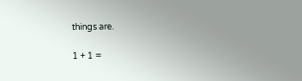things are.

1 + 1 =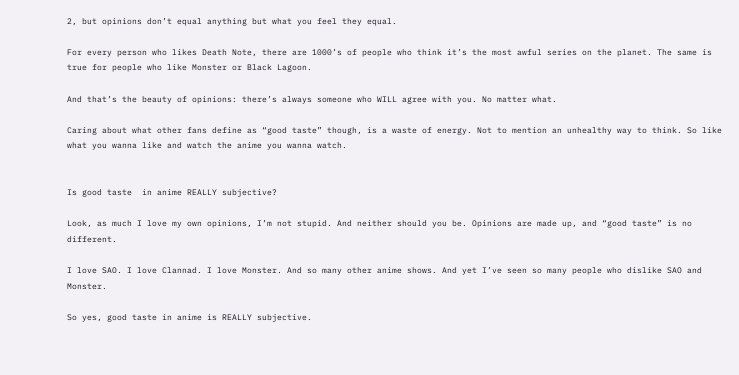2, but opinions don’t equal anything but what you feel they equal.

For every person who likes Death Note, there are 1000’s of people who think it’s the most awful series on the planet. The same is true for people who like Monster or Black Lagoon.

And that’s the beauty of opinions: there’s always someone who WILL agree with you. No matter what.

Caring about what other fans define as “good taste” though, is a waste of energy. Not to mention an unhealthy way to think. So like what you wanna like and watch the anime you wanna watch.


Is good taste  in anime REALLY subjective?

Look, as much I love my own opinions, I’m not stupid. And neither should you be. Opinions are made up, and “good taste” is no different.

I love SAO. I love Clannad. I love Monster. And so many other anime shows. And yet I’ve seen so many people who dislike SAO and Monster.

So yes, good taste in anime is REALLY subjective.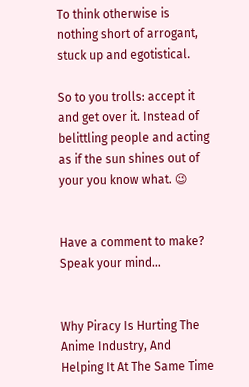To think otherwise is nothing short of arrogant, stuck up and egotistical.

So to you trolls: accept it and get over it. Instead of belittling people and acting as if the sun shines out of your you know what. 😉


Have a comment to make? Speak your mind…


Why Piracy Is Hurting The Anime Industry, And Helping It At The Same Time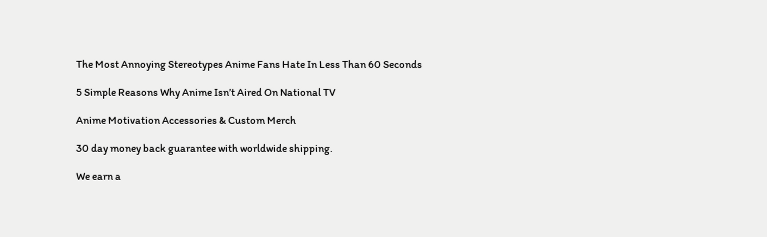The Most Annoying Stereotypes Anime Fans Hate In Less Than 60 Seconds

5 Simple Reasons Why Anime Isn’t Aired On National TV

Anime Motivation Accessories & Custom Merch

30 day money back guarantee with worldwide shipping.

We earn a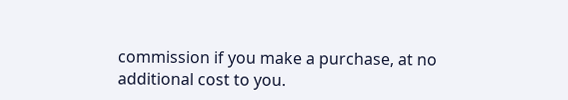commission if you make a purchase, at no additional cost to you.